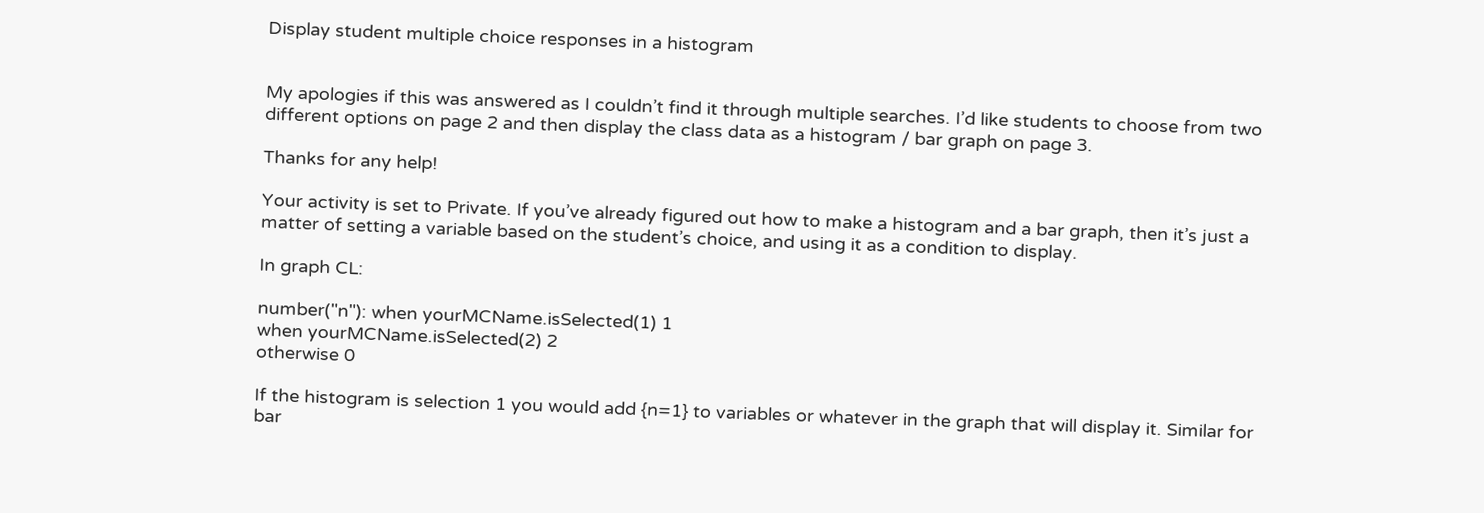Display student multiple choice responses in a histogram


My apologies if this was answered as I couldn’t find it through multiple searches. I’d like students to choose from two different options on page 2 and then display the class data as a histogram / bar graph on page 3.

Thanks for any help!

Your activity is set to Private. If you’ve already figured out how to make a histogram and a bar graph, then it’s just a matter of setting a variable based on the student’s choice, and using it as a condition to display.

In graph CL:

number("n"): when yourMCName.isSelected(1) 1
when yourMCName.isSelected(2) 2
otherwise 0

If the histogram is selection 1 you would add {n=1} to variables or whatever in the graph that will display it. Similar for bar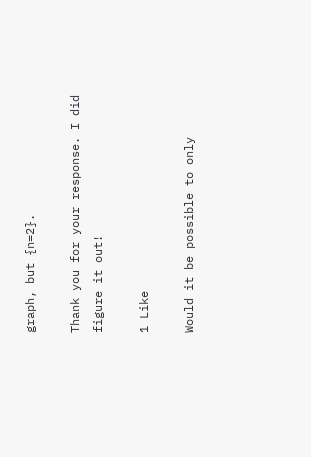graph, but {n=2}.

Thank you for your response. I did figure it out!

1 Like

Would it be possible to only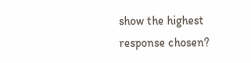show the highest response chosen?